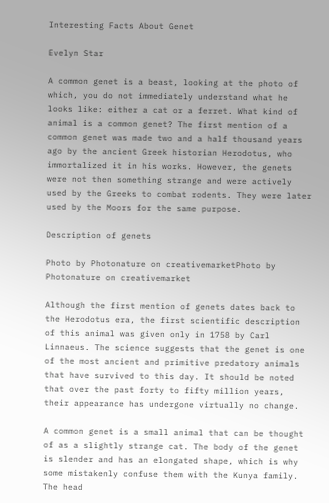Interesting Facts About Genet

Evelyn Star

A common genet is a beast, looking at the photo of which, you do not immediately understand what he looks like: either a cat or a ferret. What kind of animal is a common genet? The first mention of a common genet was made two and a half thousand years ago by the ancient Greek historian Herodotus, who immortalized it in his works. However, the genets were not then something strange and were actively used by the Greeks to combat rodents. They were later used by the Moors for the same purpose.

Description of genets

Photo by Photonature on creativemarketPhoto by Photonature on creativemarket

Although the first mention of genets dates back to the Herodotus era, the first scientific description of this animal was given only in 1758 by Carl Linnaeus. The science suggests that the genet is one of the most ancient and primitive predatory animals that have survived to this day. It should be noted that over the past forty to fifty million years, their appearance has undergone virtually no change.

A common genet is a small animal that can be thought of as a slightly strange cat. The body of the genet is slender and has an elongated shape, which is why some mistakenly confuse them with the Kunya family. The head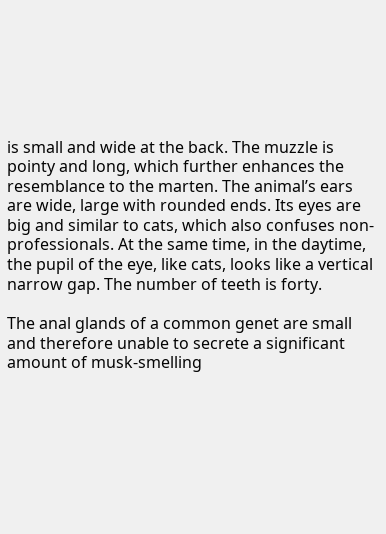is small and wide at the back. The muzzle is pointy and long, which further enhances the resemblance to the marten. The animal’s ears are wide, large with rounded ends. Its eyes are big and similar to cats, which also confuses non-professionals. At the same time, in the daytime, the pupil of the eye, like cats, looks like a vertical narrow gap. The number of teeth is forty.

The anal glands of a common genet are small and therefore unable to secrete a significant amount of musk-smelling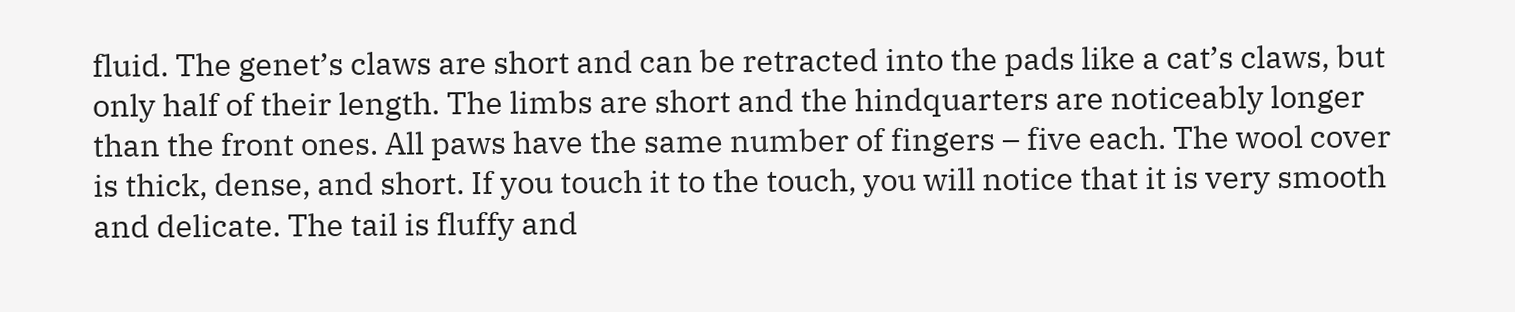fluid. The genet’s claws are short and can be retracted into the pads like a cat’s claws, but only half of their length. The limbs are short and the hindquarters are noticeably longer than the front ones. All paws have the same number of fingers – five each. The wool cover is thick, dense, and short. If you touch it to the touch, you will notice that it is very smooth and delicate. The tail is fluffy and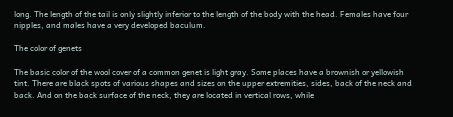long. The length of the tail is only slightly inferior to the length of the body with the head. Females have four nipples, and males have a very developed baculum.

The color of genets

The basic color of the wool cover of a common genet is light gray. Some places have a brownish or yellowish tint. There are black spots of various shapes and sizes on the upper extremities, sides, back of the neck and back. And on the back surface of the neck, they are located in vertical rows, while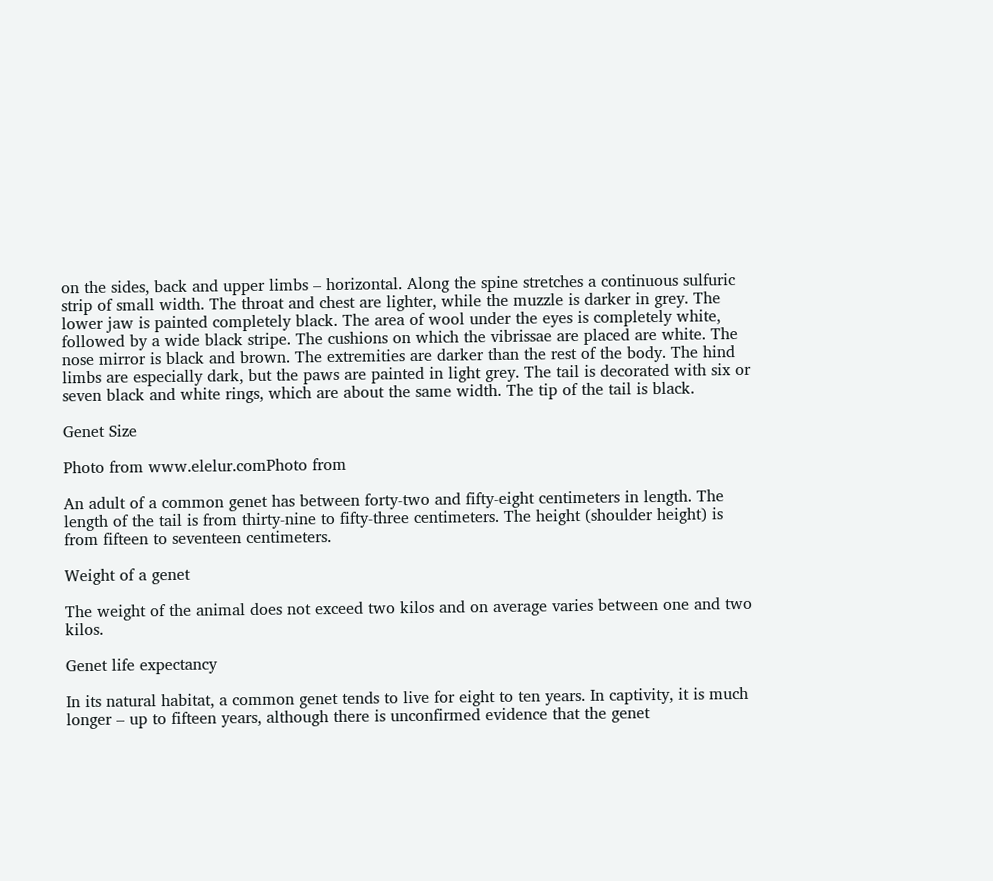on the sides, back and upper limbs – horizontal. Along the spine stretches a continuous sulfuric strip of small width. The throat and chest are lighter, while the muzzle is darker in grey. The lower jaw is painted completely black. The area of wool under the eyes is completely white, followed by a wide black stripe. The cushions on which the vibrissae are placed are white. The nose mirror is black and brown. The extremities are darker than the rest of the body. The hind limbs are especially dark, but the paws are painted in light grey. The tail is decorated with six or seven black and white rings, which are about the same width. The tip of the tail is black.

Genet Size

Photo from www.elelur.comPhoto from

An adult of a common genet has between forty-two and fifty-eight centimeters in length. The length of the tail is from thirty-nine to fifty-three centimeters. The height (shoulder height) is from fifteen to seventeen centimeters.

Weight of a genet

The weight of the animal does not exceed two kilos and on average varies between one and two kilos.

Genet life expectancy

In its natural habitat, a common genet tends to live for eight to ten years. In captivity, it is much longer – up to fifteen years, although there is unconfirmed evidence that the genet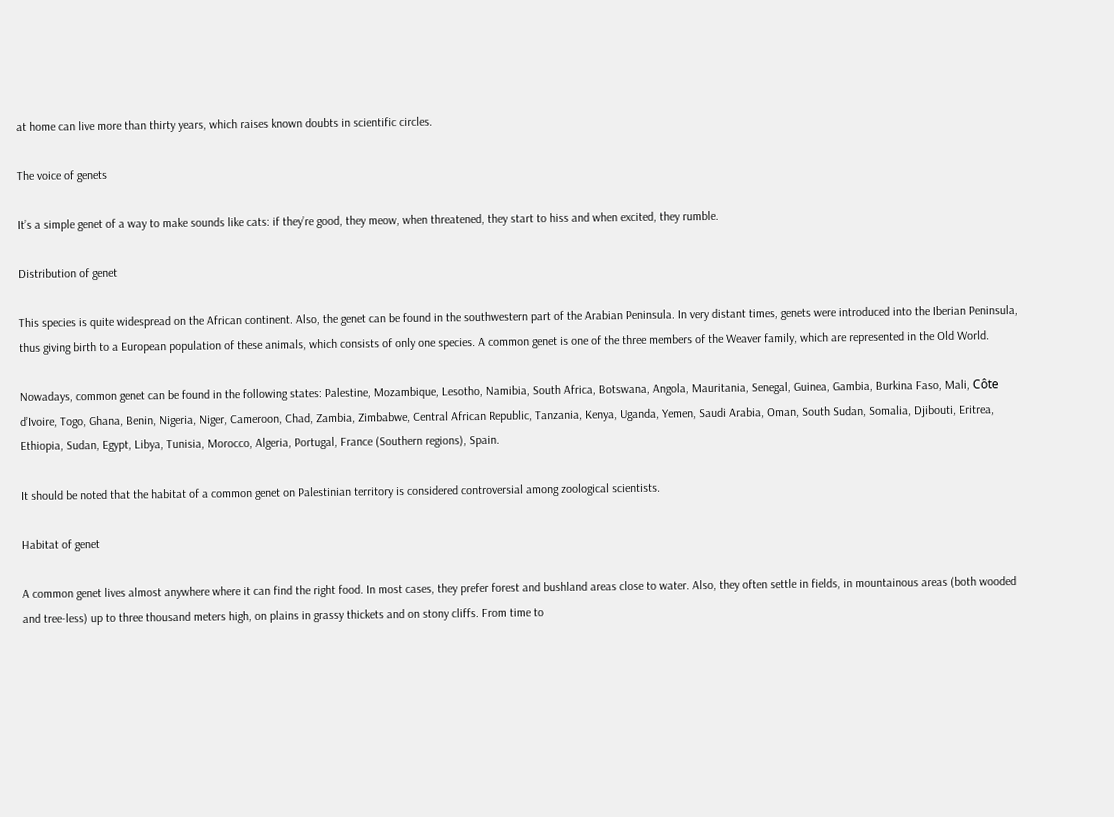at home can live more than thirty years, which raises known doubts in scientific circles.

The voice of genets

It’s a simple genet of a way to make sounds like cats: if they’re good, they meow, when threatened, they start to hiss and when excited, they rumble.

Distribution of genet

This species is quite widespread on the African continent. Also, the genet can be found in the southwestern part of the Arabian Peninsula. In very distant times, genets were introduced into the Iberian Peninsula, thus giving birth to a European population of these animals, which consists of only one species. A common genet is one of the three members of the Weaver family, which are represented in the Old World.

Nowadays, common genet can be found in the following states: Palestine, Mozambique, Lesotho, Namibia, South Africa, Botswana, Angola, Mauritania, Senegal, Guinea, Gambia, Burkina Faso, Mali, Côte d’Ivoire, Togo, Ghana, Benin, Nigeria, Niger, Cameroon, Chad, Zambia, Zimbabwe, Central African Republic, Tanzania, Kenya, Uganda, Yemen, Saudi Arabia, Oman, South Sudan, Somalia, Djibouti, Eritrea, Ethiopia, Sudan, Egypt, Libya, Tunisia, Morocco, Algeria, Portugal, France (Southern regions), Spain.

It should be noted that the habitat of a common genet on Palestinian territory is considered controversial among zoological scientists.

Habitat of genet

A common genet lives almost anywhere where it can find the right food. In most cases, they prefer forest and bushland areas close to water. Also, they often settle in fields, in mountainous areas (both wooded and tree-less) up to three thousand meters high, on plains in grassy thickets and on stony cliffs. From time to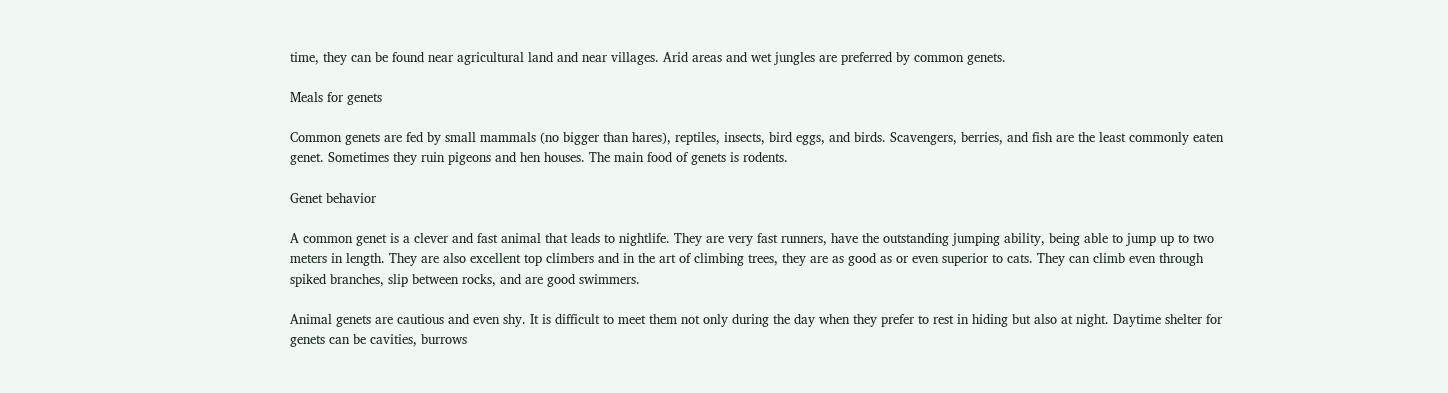time, they can be found near agricultural land and near villages. Arid areas and wet jungles are preferred by common genets.

Meals for genets

Common genets are fed by small mammals (no bigger than hares), reptiles, insects, bird eggs, and birds. Scavengers, berries, and fish are the least commonly eaten genet. Sometimes they ruin pigeons and hen houses. The main food of genets is rodents.

Genet behavior

A common genet is a clever and fast animal that leads to nightlife. They are very fast runners, have the outstanding jumping ability, being able to jump up to two meters in length. They are also excellent top climbers and in the art of climbing trees, they are as good as or even superior to cats. They can climb even through spiked branches, slip between rocks, and are good swimmers.

Animal genets are cautious and even shy. It is difficult to meet them not only during the day when they prefer to rest in hiding but also at night. Daytime shelter for genets can be cavities, burrows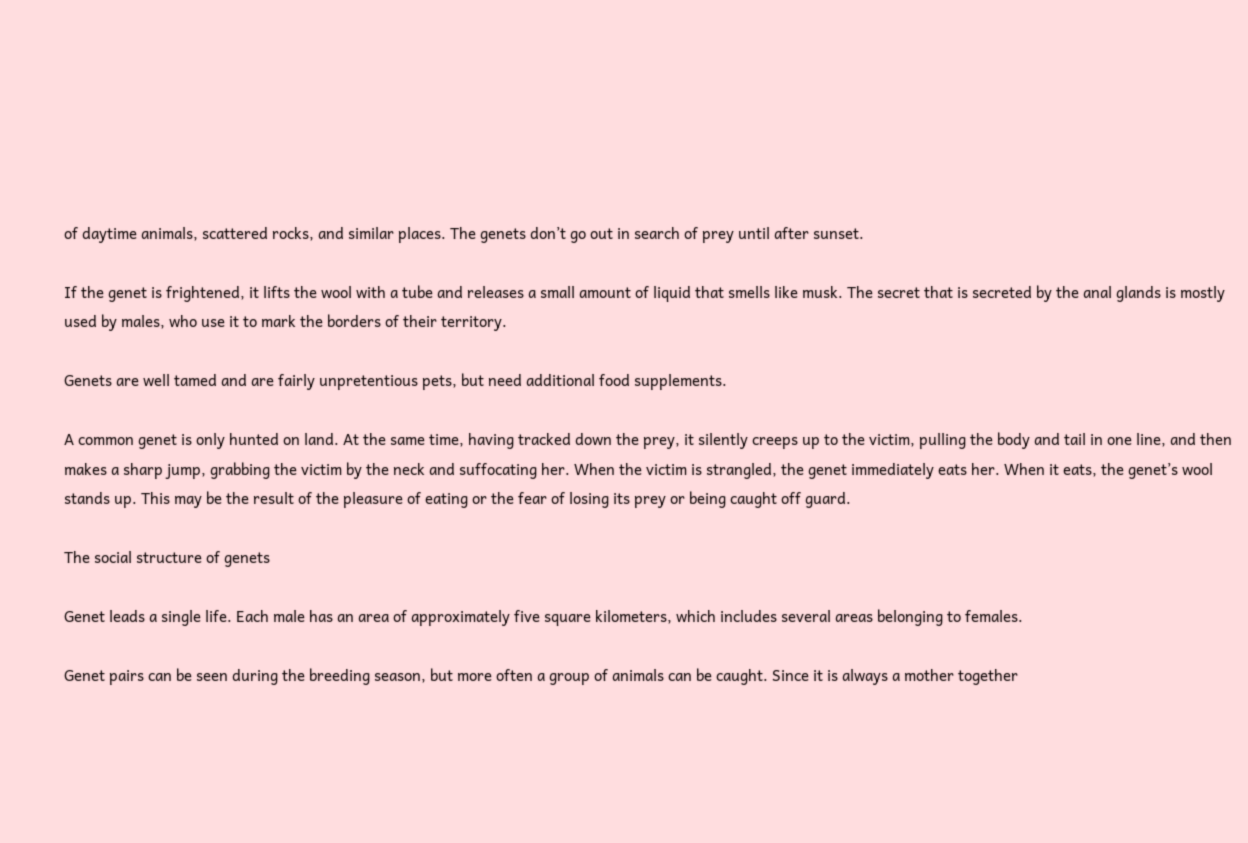of daytime animals, scattered rocks, and similar places. The genets don’t go out in search of prey until after sunset.

If the genet is frightened, it lifts the wool with a tube and releases a small amount of liquid that smells like musk. The secret that is secreted by the anal glands is mostly used by males, who use it to mark the borders of their territory.

Genets are well tamed and are fairly unpretentious pets, but need additional food supplements.

A common genet is only hunted on land. At the same time, having tracked down the prey, it silently creeps up to the victim, pulling the body and tail in one line, and then makes a sharp jump, grabbing the victim by the neck and suffocating her. When the victim is strangled, the genet immediately eats her. When it eats, the genet’s wool stands up. This may be the result of the pleasure of eating or the fear of losing its prey or being caught off guard.

The social structure of genets

Genet leads a single life. Each male has an area of approximately five square kilometers, which includes several areas belonging to females.

Genet pairs can be seen during the breeding season, but more often a group of animals can be caught. Since it is always a mother together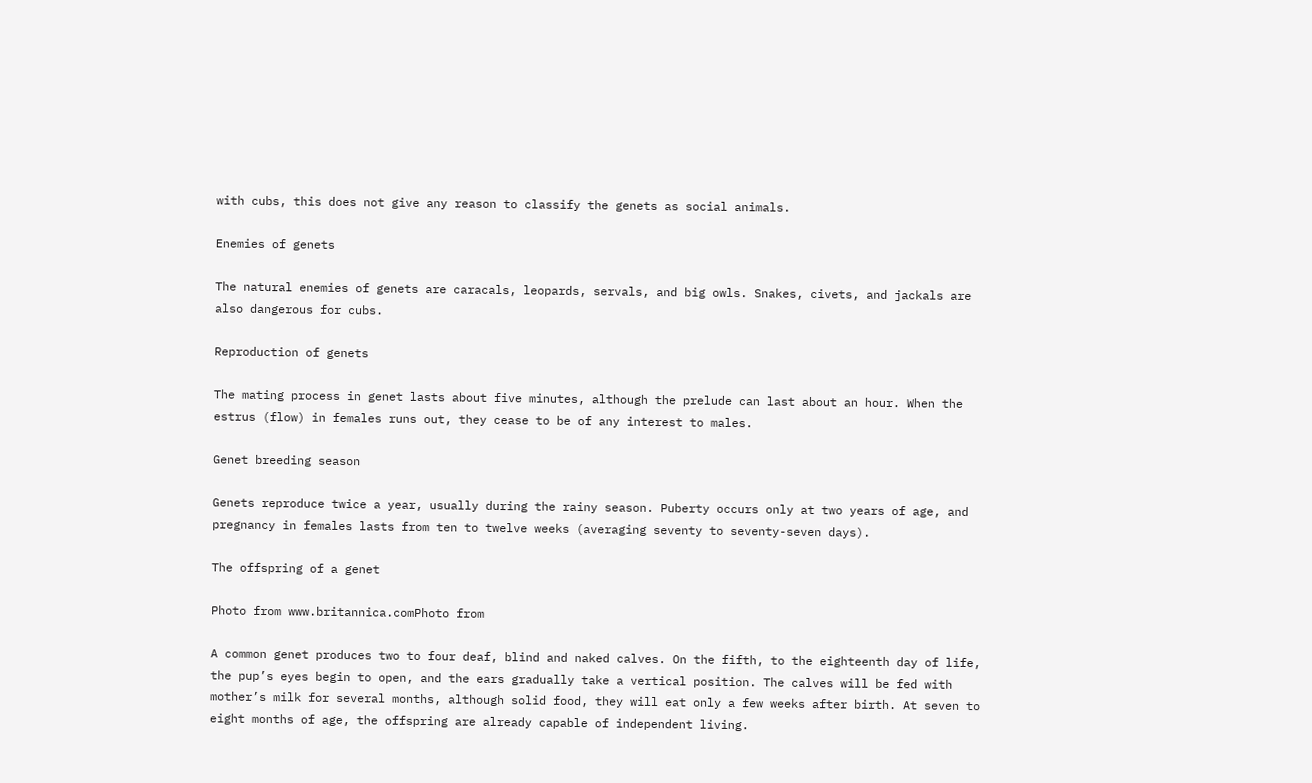with cubs, this does not give any reason to classify the genets as social animals.

Enemies of genets

The natural enemies of genets are caracals, leopards, servals, and big owls. Snakes, civets, and jackals are also dangerous for cubs.

Reproduction of genets

The mating process in genet lasts about five minutes, although the prelude can last about an hour. When the estrus (flow) in females runs out, they cease to be of any interest to males.

Genet breeding season

Genets reproduce twice a year, usually during the rainy season. Puberty occurs only at two years of age, and pregnancy in females lasts from ten to twelve weeks (averaging seventy to seventy-seven days).

The offspring of a genet

Photo from www.britannica.comPhoto from

A common genet produces two to four deaf, blind and naked calves. On the fifth, to the eighteenth day of life, the pup’s eyes begin to open, and the ears gradually take a vertical position. The calves will be fed with mother’s milk for several months, although solid food, they will eat only a few weeks after birth. At seven to eight months of age, the offspring are already capable of independent living.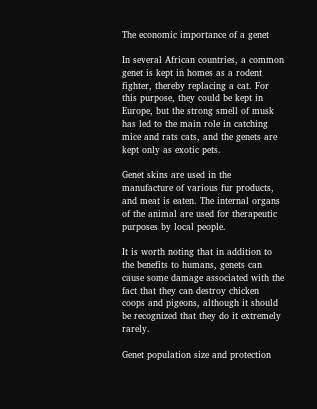The economic importance of a genet

In several African countries, a common genet is kept in homes as a rodent fighter, thereby replacing a cat. For this purpose, they could be kept in Europe, but the strong smell of musk has led to the main role in catching mice and rats cats, and the genets are kept only as exotic pets.

Genet skins are used in the manufacture of various fur products, and meat is eaten. The internal organs of the animal are used for therapeutic purposes by local people.

It is worth noting that in addition to the benefits to humans, genets can cause some damage associated with the fact that they can destroy chicken coops and pigeons, although it should be recognized that they do it extremely rarely.

Genet population size and protection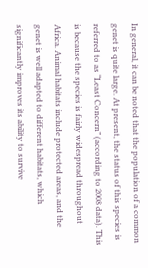In general, it can be noted that the population of a common genet is quite large. At present, the status of this species is referred to as “Least Concern” (according to 2008 data). This is because the species is fairly widespread throughout Africa. Animal habitats include protected areas, and the genet is well adapted to different habitats, which significantly improves its ability to survive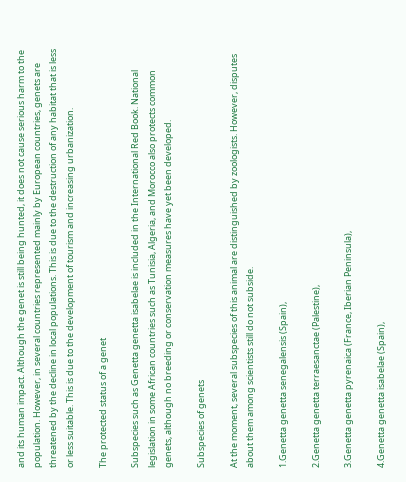and its human impact. Although the genet is still being hunted, it does not cause serious harm to the population. However, in several countries represented mainly by European countries, genets are threatened by the decline in local populations. This is due to the destruction of any habitat that is less or less suitable. This is due to the development of tourism and increasing urbanization.

The protected status of a genet

Subspecies such as Genetta genetta isabelae is included in the International Red Book. National legislation in some African countries such as Tunisia, Algeria, and Morocco also protects common genets, although no breeding or conservation measures have yet been developed.

Subspecies of genets

At the moment, several subspecies of this animal are distinguished by zoologists. However, disputes about them among scientists still do not subside.

1.Genetta genetta senegalensis (Spain),

2.Genetta genetta terraesanctae (Palestine),

3.Genetta genetta pyrenaica (France, Iberian Peninsula),

4.Genetta genetta isabelae (Spain),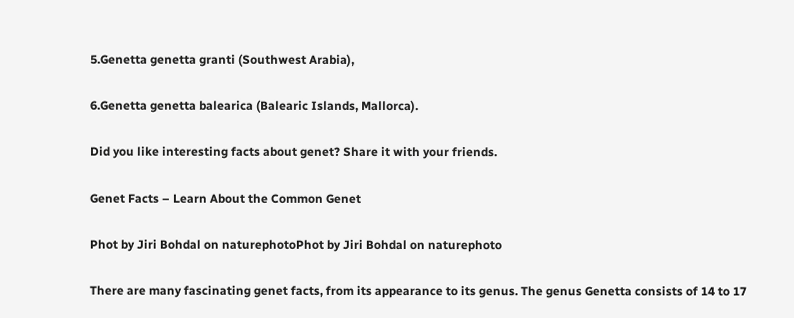5.Genetta genetta granti (Southwest Arabia),

6.Genetta genetta balearica (Balearic Islands, Mallorca).

Did you like interesting facts about genet? Share it with your friends.

Genet Facts – Learn About the Common Genet

Phot by Jiri Bohdal on naturephotoPhot by Jiri Bohdal on naturephoto

There are many fascinating genet facts, from its appearance to its genus. The genus Genetta consists of 14 to 17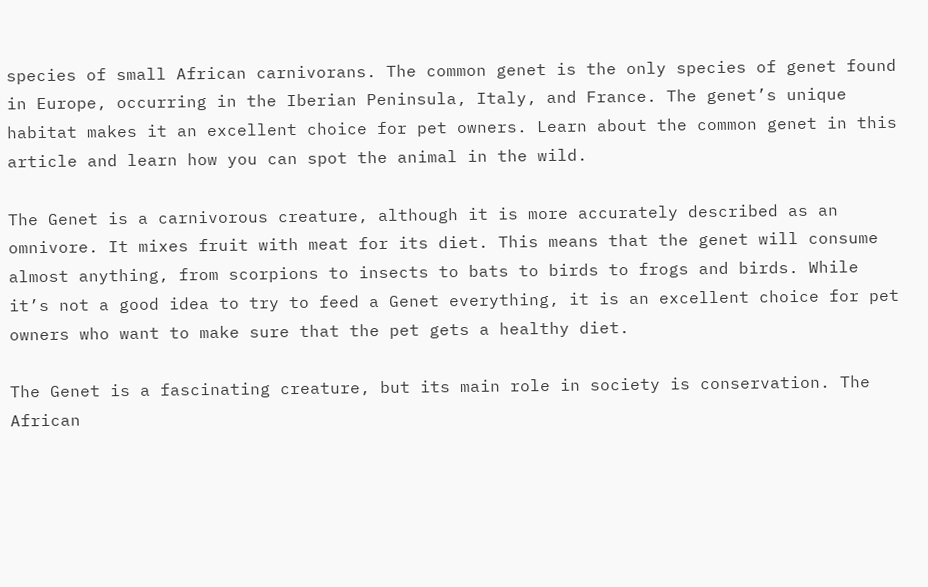species of small African carnivorans. The common genet is the only species of genet found in Europe, occurring in the Iberian Peninsula, Italy, and France. The genet’s unique habitat makes it an excellent choice for pet owners. Learn about the common genet in this article and learn how you can spot the animal in the wild.

The Genet is a carnivorous creature, although it is more accurately described as an omnivore. It mixes fruit with meat for its diet. This means that the genet will consume almost anything, from scorpions to insects to bats to birds to frogs and birds. While it’s not a good idea to try to feed a Genet everything, it is an excellent choice for pet owners who want to make sure that the pet gets a healthy diet.

The Genet is a fascinating creature, but its main role in society is conservation. The African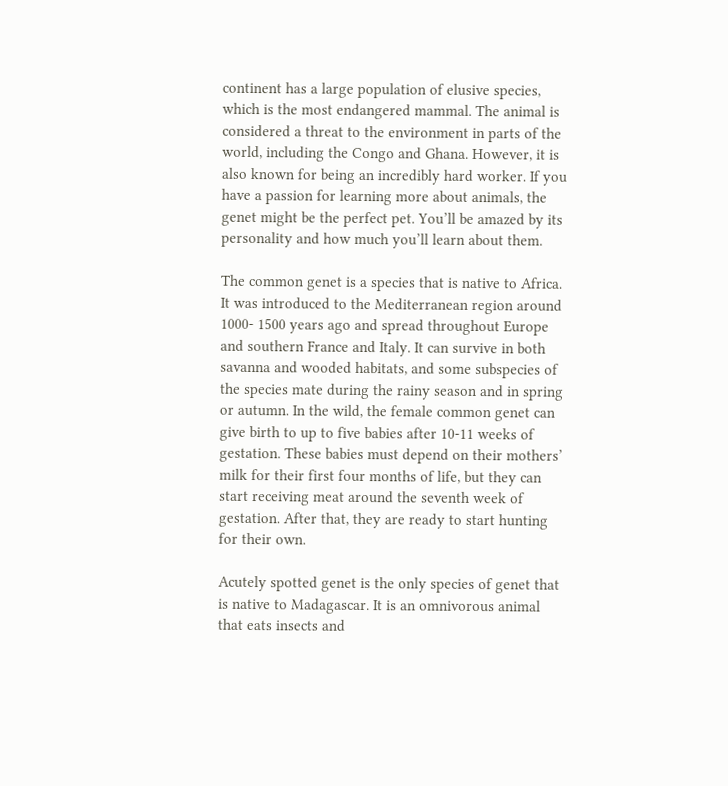continent has a large population of elusive species, which is the most endangered mammal. The animal is considered a threat to the environment in parts of the world, including the Congo and Ghana. However, it is also known for being an incredibly hard worker. If you have a passion for learning more about animals, the genet might be the perfect pet. You’ll be amazed by its personality and how much you’ll learn about them.

The common genet is a species that is native to Africa. It was introduced to the Mediterranean region around 1000- 1500 years ago and spread throughout Europe and southern France and Italy. It can survive in both savanna and wooded habitats, and some subspecies of the species mate during the rainy season and in spring or autumn. In the wild, the female common genet can give birth to up to five babies after 10-11 weeks of gestation. These babies must depend on their mothers’ milk for their first four months of life, but they can start receiving meat around the seventh week of gestation. After that, they are ready to start hunting for their own.

Acutely spotted genet is the only species of genet that is native to Madagascar. It is an omnivorous animal that eats insects and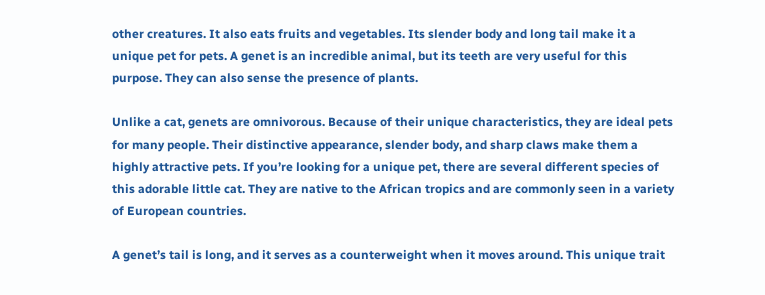other creatures. It also eats fruits and vegetables. Its slender body and long tail make it a unique pet for pets. A genet is an incredible animal, but its teeth are very useful for this purpose. They can also sense the presence of plants.

Unlike a cat, genets are omnivorous. Because of their unique characteristics, they are ideal pets for many people. Their distinctive appearance, slender body, and sharp claws make them a highly attractive pets. If you’re looking for a unique pet, there are several different species of this adorable little cat. They are native to the African tropics and are commonly seen in a variety of European countries.

A genet’s tail is long, and it serves as a counterweight when it moves around. This unique trait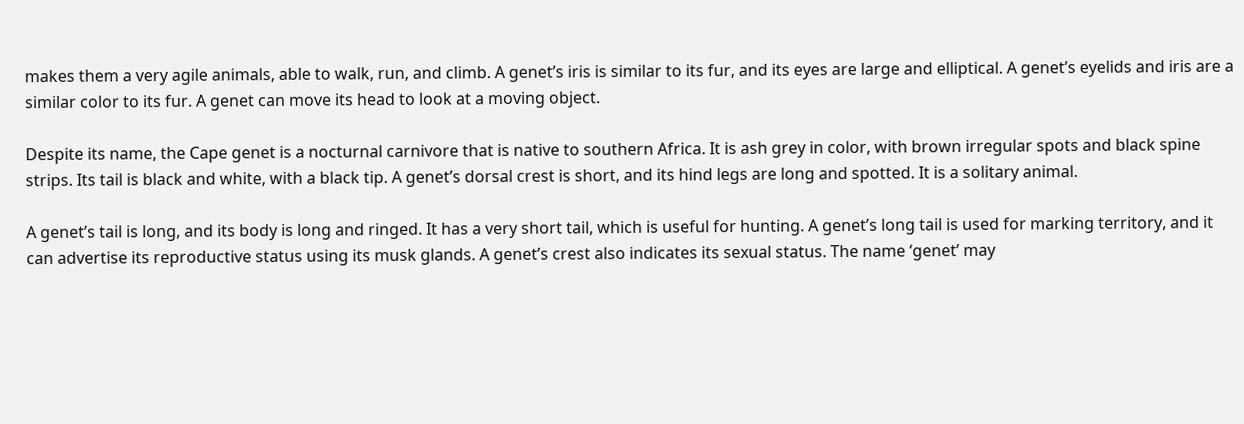makes them a very agile animals, able to walk, run, and climb. A genet’s iris is similar to its fur, and its eyes are large and elliptical. A genet’s eyelids and iris are a similar color to its fur. A genet can move its head to look at a moving object.

Despite its name, the Cape genet is a nocturnal carnivore that is native to southern Africa. It is ash grey in color, with brown irregular spots and black spine strips. Its tail is black and white, with a black tip. A genet’s dorsal crest is short, and its hind legs are long and spotted. It is a solitary animal.

A genet’s tail is long, and its body is long and ringed. It has a very short tail, which is useful for hunting. A genet’s long tail is used for marking territory, and it can advertise its reproductive status using its musk glands. A genet’s crest also indicates its sexual status. The name ‘genet’ may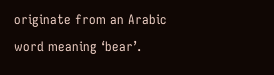originate from an Arabic word meaning ‘bear’.